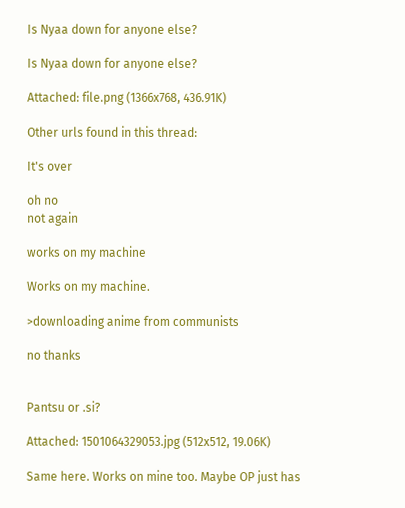Is Nyaa down for anyone else?

Is Nyaa down for anyone else?

Attached: file.png (1366x768, 436.91K)

Other urls found in this thread:

It's over

oh no
not again

works on my machine

Works on my machine.

>downloading anime from communists

no thanks


Pantsu or .si?

Attached: 1501064329053.jpg (512x512, 19.06K)

Same here. Works on mine too. Maybe OP just has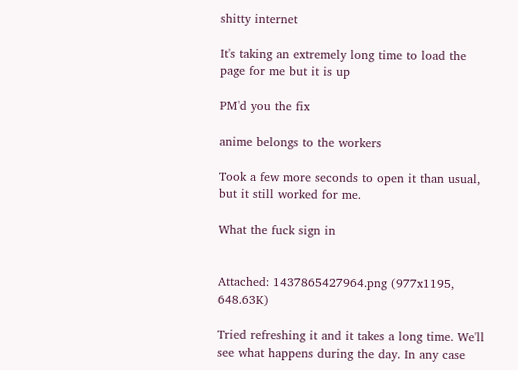shitty internet

It's taking an extremely long time to load the page for me but it is up

PM'd you the fix

anime belongs to the workers

Took a few more seconds to open it than usual, but it still worked for me.

What the fuck sign in


Attached: 1437865427964.png (977x1195, 648.63K)

Tried refreshing it and it takes a long time. We'll see what happens during the day. In any case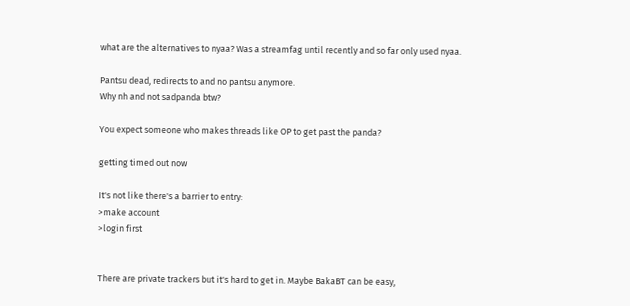what are the alternatives to nyaa? Was a streamfag until recently and so far only used nyaa.

Pantsu dead, redirects to and no pantsu anymore.
Why nh and not sadpanda btw?

You expect someone who makes threads like OP to get past the panda?

getting timed out now

It's not like there's a barrier to entry:
>make account
>login first


There are private trackers but it's hard to get in. Maybe BakaBT can be easy,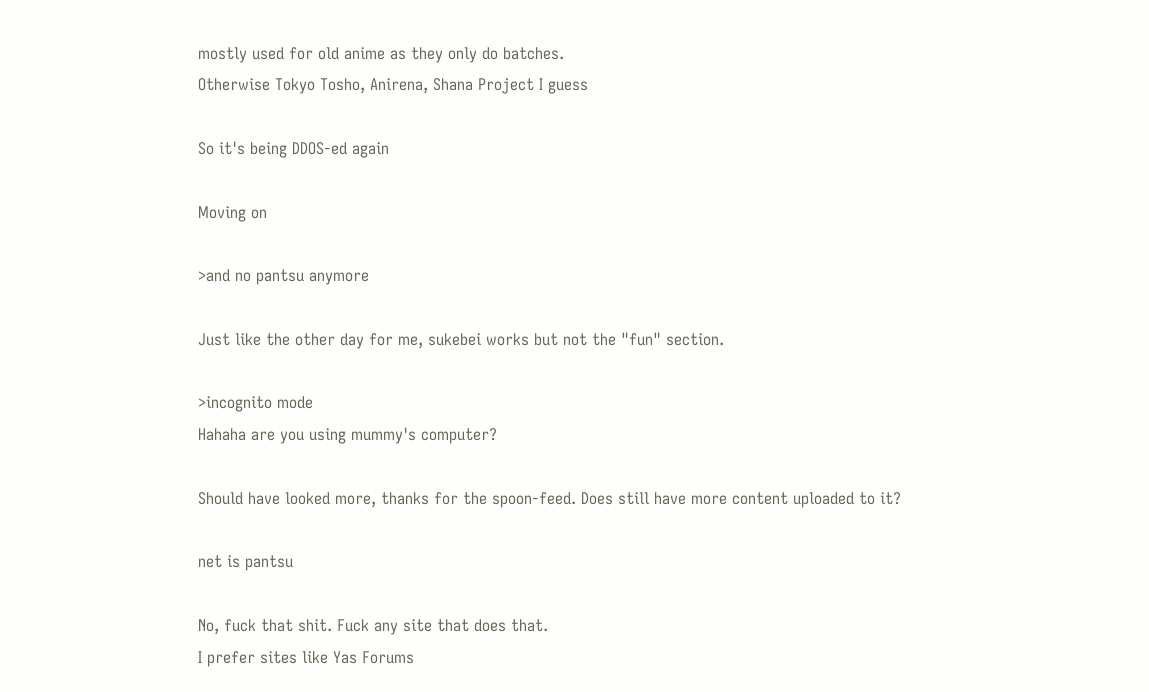mostly used for old anime as they only do batches.
Otherwise Tokyo Tosho, Anirena, Shana Project I guess

So it's being DDOS-ed again

Moving on

>and no pantsu anymore

Just like the other day for me, sukebei works but not the "fun" section.

>incognito mode
Hahaha are you using mummy's computer?

Should have looked more, thanks for the spoon-feed. Does still have more content uploaded to it?

net is pantsu

No, fuck that shit. Fuck any site that does that.
I prefer sites like Yas Forums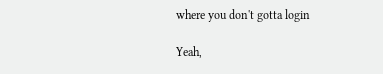where you don't gotta login

Yeah,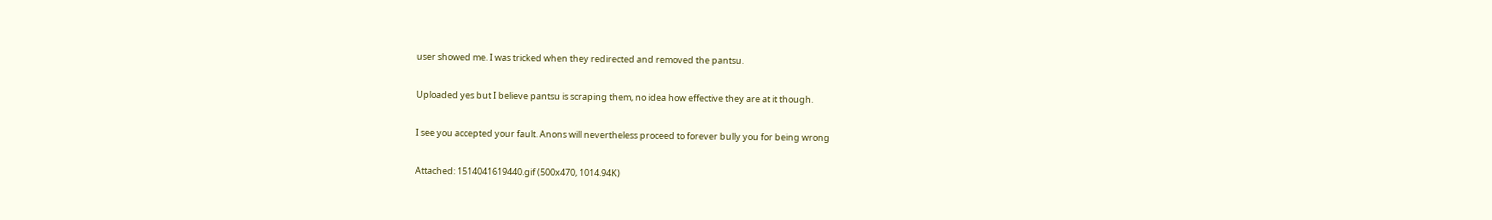user showed me. I was tricked when they redirected and removed the pantsu.

Uploaded yes but I believe pantsu is scraping them, no idea how effective they are at it though.

I see you accepted your fault. Anons will nevertheless proceed to forever bully you for being wrong

Attached: 1514041619440.gif (500x470, 1014.94K)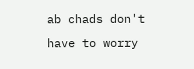ab chads don't have to worry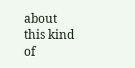about this kind of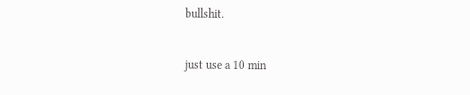bullshit.

just use a 10 min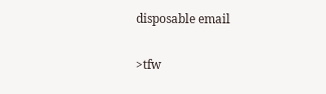disposable email

>tfw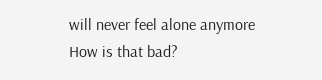will never feel alone anymore
How is that bad?